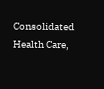Consolidated Health Care,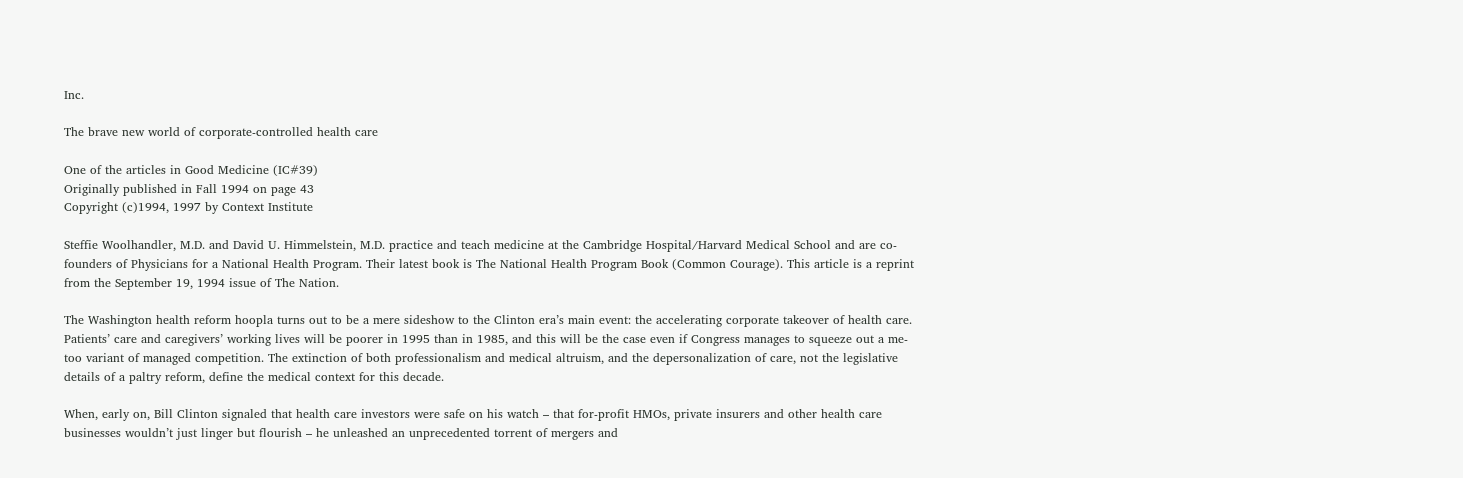Inc.

The brave new world of corporate-controlled health care

One of the articles in Good Medicine (IC#39)
Originally published in Fall 1994 on page 43
Copyright (c)1994, 1997 by Context Institute

Steffie Woolhandler, M.D. and David U. Himmelstein, M.D. practice and teach medicine at the Cambridge Hospital/Harvard Medical School and are co-founders of Physicians for a National Health Program. Their latest book is The National Health Program Book (Common Courage). This article is a reprint from the September 19, 1994 issue of The Nation.

The Washington health reform hoopla turns out to be a mere sideshow to the Clinton era’s main event: the accelerating corporate takeover of health care. Patients’ care and caregivers’ working lives will be poorer in 1995 than in 1985, and this will be the case even if Congress manages to squeeze out a me-too variant of managed competition. The extinction of both professionalism and medical altruism, and the depersonalization of care, not the legislative details of a paltry reform, define the medical context for this decade.

When, early on, Bill Clinton signaled that health care investors were safe on his watch – that for-profit HMOs, private insurers and other health care businesses wouldn’t just linger but flourish – he unleashed an unprecedented torrent of mergers and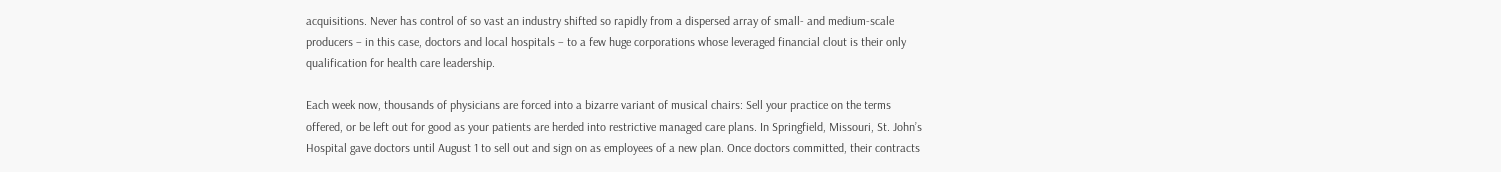acquisitions. Never has control of so vast an industry shifted so rapidly from a dispersed array of small- and medium-scale producers – in this case, doctors and local hospitals – to a few huge corporations whose leveraged financial clout is their only qualification for health care leadership.

Each week now, thousands of physicians are forced into a bizarre variant of musical chairs: Sell your practice on the terms offered, or be left out for good as your patients are herded into restrictive managed care plans. In Springfield, Missouri, St. John’s Hospital gave doctors until August 1 to sell out and sign on as employees of a new plan. Once doctors committed, their contracts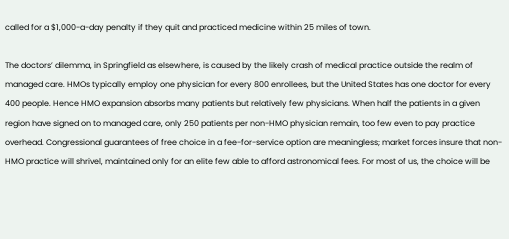called for a $1,000-a-day penalty if they quit and practiced medicine within 25 miles of town.

The doctors’ dilemma, in Springfield as elsewhere, is caused by the likely crash of medical practice outside the realm of managed care. HMOs typically employ one physician for every 800 enrollees, but the United States has one doctor for every 400 people. Hence HMO expansion absorbs many patients but relatively few physicians. When half the patients in a given region have signed on to managed care, only 250 patients per non-HMO physician remain, too few even to pay practice overhead. Congressional guarantees of free choice in a fee-for-service option are meaningless; market forces insure that non-HMO practice will shrivel, maintained only for an elite few able to afford astronomical fees. For most of us, the choice will be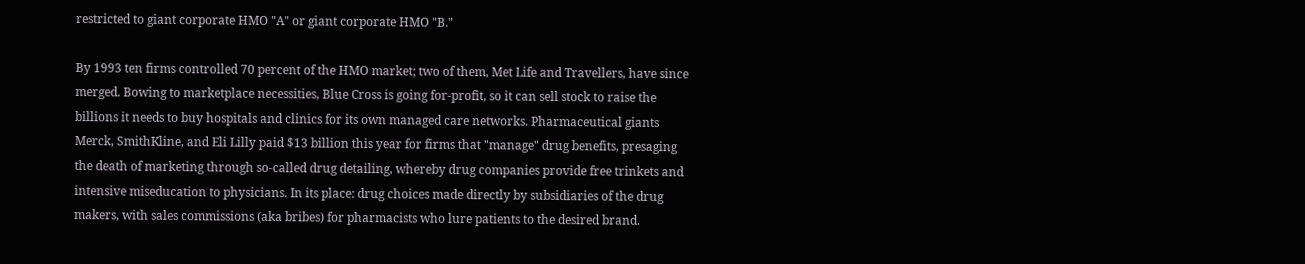restricted to giant corporate HMO "A" or giant corporate HMO "B."

By 1993 ten firms controlled 70 percent of the HMO market; two of them, Met Life and Travellers, have since merged. Bowing to marketplace necessities, Blue Cross is going for-profit, so it can sell stock to raise the billions it needs to buy hospitals and clinics for its own managed care networks. Pharmaceutical giants Merck, SmithKline, and Eli Lilly paid $13 billion this year for firms that "manage" drug benefits, presaging the death of marketing through so-called drug detailing, whereby drug companies provide free trinkets and intensive miseducation to physicians. In its place: drug choices made directly by subsidiaries of the drug makers, with sales commissions (aka bribes) for pharmacists who lure patients to the desired brand.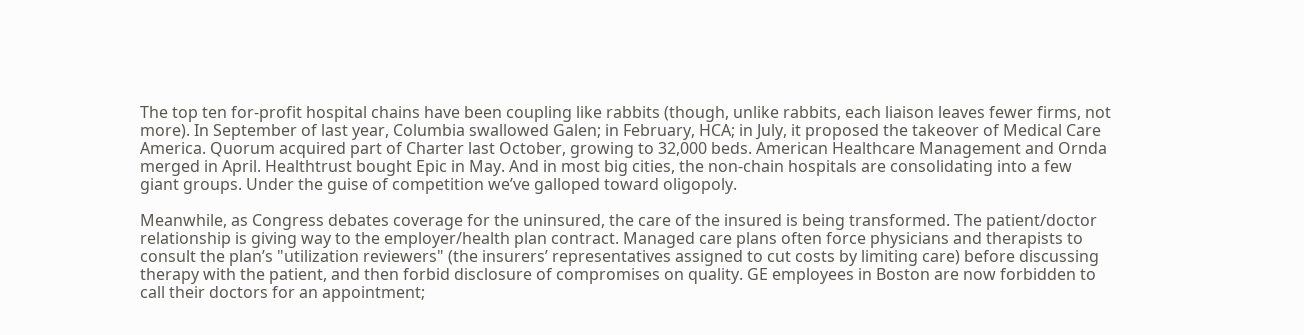The top ten for-profit hospital chains have been coupling like rabbits (though, unlike rabbits, each liaison leaves fewer firms, not more). In September of last year, Columbia swallowed Galen; in February, HCA; in July, it proposed the takeover of Medical Care America. Quorum acquired part of Charter last October, growing to 32,000 beds. American Healthcare Management and Ornda merged in April. Healthtrust bought Epic in May. And in most big cities, the non-chain hospitals are consolidating into a few giant groups. Under the guise of competition we’ve galloped toward oligopoly.

Meanwhile, as Congress debates coverage for the uninsured, the care of the insured is being transformed. The patient/doctor relationship is giving way to the employer/health plan contract. Managed care plans often force physicians and therapists to consult the plan’s "utilization reviewers" (the insurers’ representatives assigned to cut costs by limiting care) before discussing therapy with the patient, and then forbid disclosure of compromises on quality. GE employees in Boston are now forbidden to call their doctors for an appointment;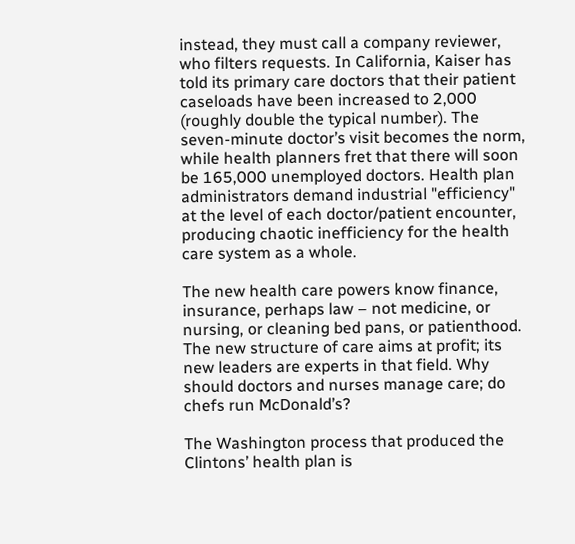instead, they must call a company reviewer, who filters requests. In California, Kaiser has told its primary care doctors that their patient caseloads have been increased to 2,000 (roughly double the typical number). The seven-minute doctor’s visit becomes the norm, while health planners fret that there will soon be 165,000 unemployed doctors. Health plan administrators demand industrial "efficiency" at the level of each doctor/patient encounter, producing chaotic inefficiency for the health care system as a whole.

The new health care powers know finance, insurance, perhaps law – not medicine, or nursing, or cleaning bed pans, or patienthood. The new structure of care aims at profit; its new leaders are experts in that field. Why should doctors and nurses manage care; do chefs run McDonald’s?

The Washington process that produced the Clintons’ health plan is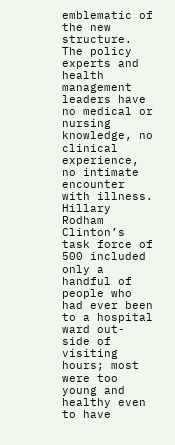emblematic of the new structure. The policy experts and health management leaders have no medical or nursing knowledge, no clinical experience, no intimate encounter with illness. Hillary Rodham Clinton’s task force of 500 included only a handful of people who had ever been to a hospital ward out- side of visiting hours; most were too young and healthy even to have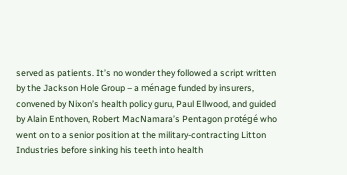served as patients. It’s no wonder they followed a script written by the Jackson Hole Group – a ménage funded by insurers, convened by Nixon’s health policy guru, Paul Ellwood, and guided by Alain Enthoven, Robert MacNamara’s Pentagon protégé who went on to a senior position at the military-contracting Litton Industries before sinking his teeth into health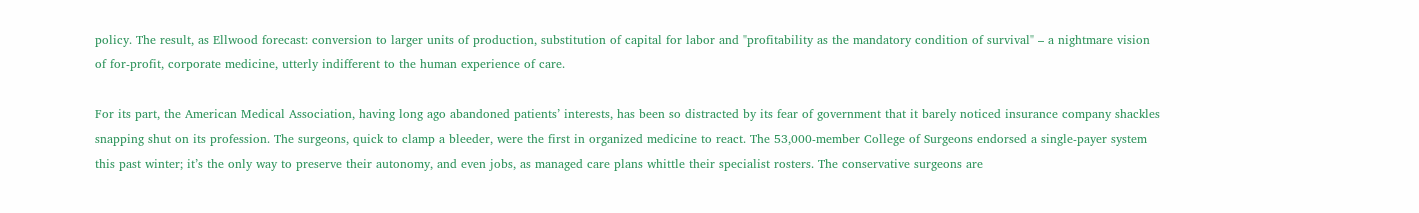policy. The result, as Ellwood forecast: conversion to larger units of production, substitution of capital for labor and "profitability as the mandatory condition of survival" – a nightmare vision of for-profit, corporate medicine, utterly indifferent to the human experience of care.

For its part, the American Medical Association, having long ago abandoned patients’ interests, has been so distracted by its fear of government that it barely noticed insurance company shackles snapping shut on its profession. The surgeons, quick to clamp a bleeder, were the first in organized medicine to react. The 53,000-member College of Surgeons endorsed a single-payer system this past winter; it’s the only way to preserve their autonomy, and even jobs, as managed care plans whittle their specialist rosters. The conservative surgeons are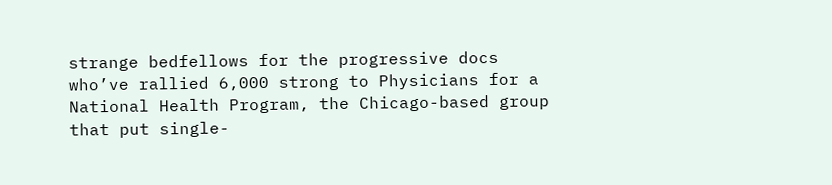strange bedfellows for the progressive docs who’ve rallied 6,000 strong to Physicians for a National Health Program, the Chicago-based group that put single-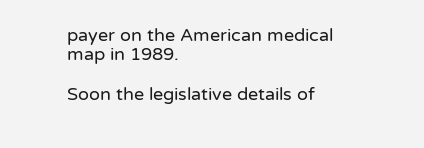payer on the American medical map in 1989.

Soon the legislative details of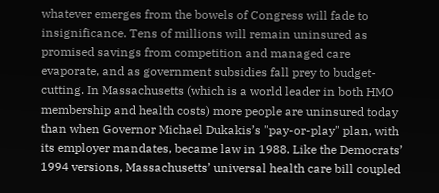whatever emerges from the bowels of Congress will fade to insignificance. Tens of millions will remain uninsured as promised savings from competition and managed care evaporate, and as government subsidies fall prey to budget-cutting. In Massachusetts (which is a world leader in both HMO membership and health costs) more people are uninsured today than when Governor Michael Dukakis’s "pay-or-play" plan, with its employer mandates, became law in 1988. Like the Democrats’ 1994 versions, Massachusetts’ universal health care bill coupled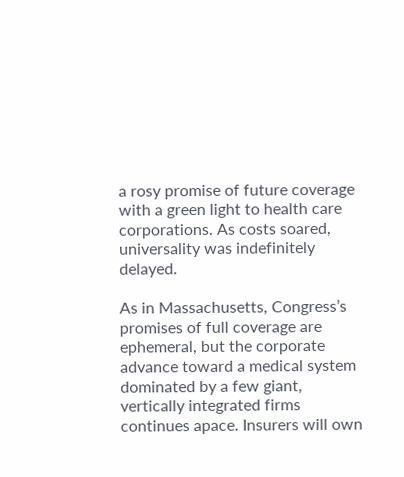a rosy promise of future coverage with a green light to health care corporations. As costs soared, universality was indefinitely delayed.

As in Massachusetts, Congress’s promises of full coverage are ephemeral, but the corporate advance toward a medical system dominated by a few giant, vertically integrated firms continues apace. Insurers will own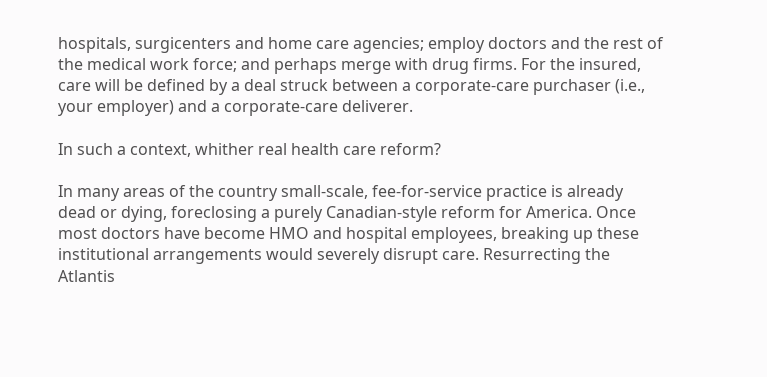hospitals, surgicenters and home care agencies; employ doctors and the rest of the medical work force; and perhaps merge with drug firms. For the insured, care will be defined by a deal struck between a corporate-care purchaser (i.e., your employer) and a corporate-care deliverer.

In such a context, whither real health care reform?

In many areas of the country small-scale, fee-for-service practice is already dead or dying, foreclosing a purely Canadian-style reform for America. Once most doctors have become HMO and hospital employees, breaking up these institutional arrangements would severely disrupt care. Resurrecting the Atlantis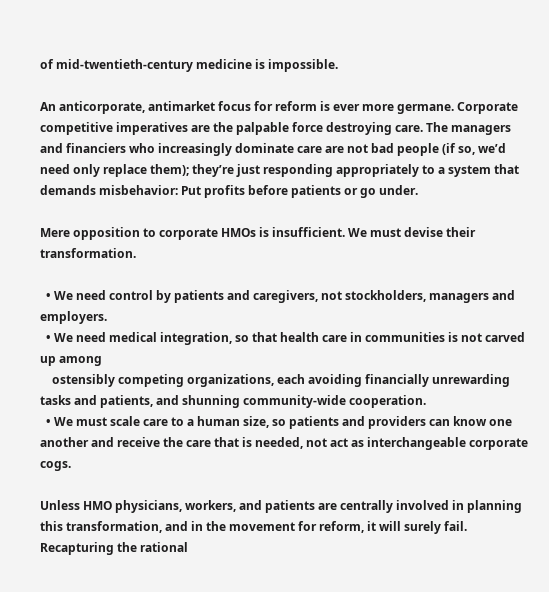of mid-twentieth-century medicine is impossible.

An anticorporate, antimarket focus for reform is ever more germane. Corporate competitive imperatives are the palpable force destroying care. The managers and financiers who increasingly dominate care are not bad people (if so, we’d need only replace them); they’re just responding appropriately to a system that demands misbehavior: Put profits before patients or go under.

Mere opposition to corporate HMOs is insufficient. We must devise their transformation.

  • We need control by patients and caregivers, not stockholders, managers and employers.
  • We need medical integration, so that health care in communities is not carved up among
    ostensibly competing organizations, each avoiding financially unrewarding tasks and patients, and shunning community-wide cooperation.
  • We must scale care to a human size, so patients and providers can know one another and receive the care that is needed, not act as interchangeable corporate cogs.

Unless HMO physicians, workers, and patients are centrally involved in planning this transformation, and in the movement for reform, it will surely fail. Recapturing the rational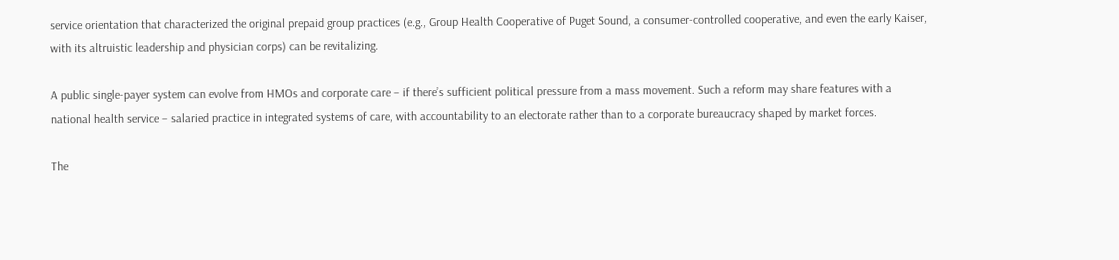service orientation that characterized the original prepaid group practices (e.g., Group Health Cooperative of Puget Sound, a consumer-controlled cooperative, and even the early Kaiser, with its altruistic leadership and physician corps) can be revitalizing.

A public single-payer system can evolve from HMOs and corporate care – if there’s sufficient political pressure from a mass movement. Such a reform may share features with a national health service – salaried practice in integrated systems of care, with accountability to an electorate rather than to a corporate bureaucracy shaped by market forces.

The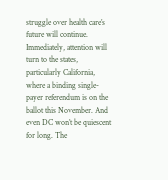struggle over health care’s future will continue. Immediately, attention will turn to the states, particularly California, where a binding single-payer referendum is on the ballot this November. And even DC won’t be quiescent for long. The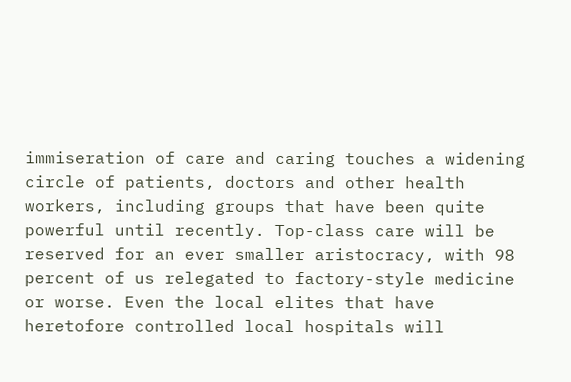immiseration of care and caring touches a widening circle of patients, doctors and other health workers, including groups that have been quite powerful until recently. Top-class care will be reserved for an ever smaller aristocracy, with 98 percent of us relegated to factory-style medicine or worse. Even the local elites that have heretofore controlled local hospitals will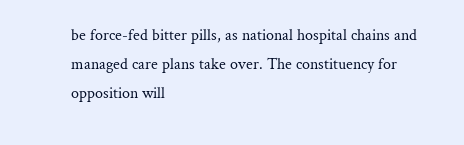be force-fed bitter pills, as national hospital chains and managed care plans take over. The constituency for opposition will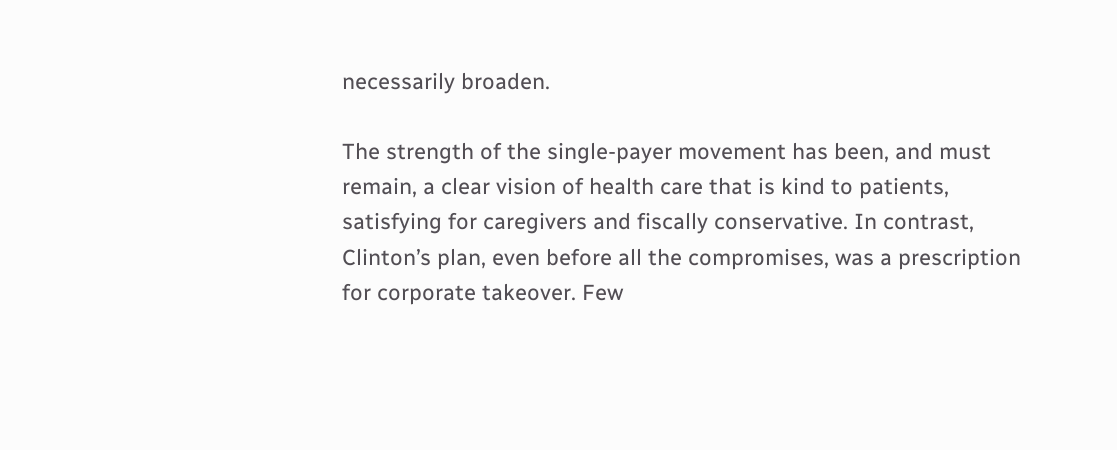necessarily broaden.

The strength of the single-payer movement has been, and must remain, a clear vision of health care that is kind to patients, satisfying for caregivers and fiscally conservative. In contrast, Clinton’s plan, even before all the compromises, was a prescription for corporate takeover. Few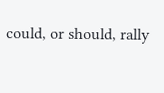could, or should, rally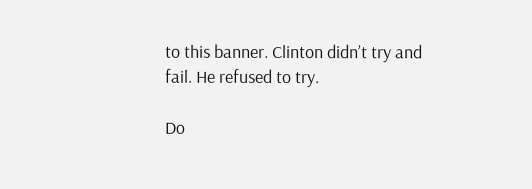to this banner. Clinton didn’t try and fail. He refused to try.

Do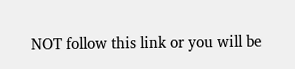NOT follow this link or you will be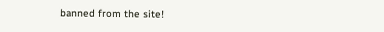banned from the site!